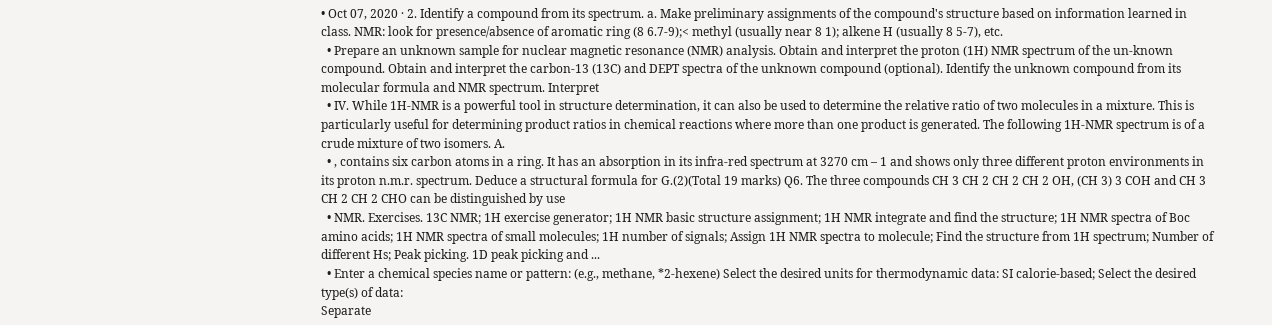• Oct 07, 2020 · 2. Identify a compound from its spectrum. a. Make preliminary assignments of the compound's structure based on information learned in class. NMR: look for presence/absence of aromatic ring (8 6.7-9);< methyl (usually near 8 1); alkene H (usually 8 5-7), etc.
  • Prepare an unknown sample for nuclear magnetic resonance (NMR) analysis. Obtain and interpret the proton (1H) NMR spectrum of the un-known compound. Obtain and interpret the carbon-13 (13C) and DEPT spectra of the unknown compound (optional). Identify the unknown compound from its molecular formula and NMR spectrum. Interpret
  • IV. While 1H-NMR is a powerful tool in structure determination, it can also be used to determine the relative ratio of two molecules in a mixture. This is particularly useful for determining product ratios in chemical reactions where more than one product is generated. The following 1H-NMR spectrum is of a crude mixture of two isomers. A.
  • , contains six carbon atoms in a ring. It has an absorption in its infra-red spectrum at 3270 cm – 1 and shows only three different proton environments in its proton n.m.r. spectrum. Deduce a structural formula for G.(2)(Total 19 marks) Q6. The three compounds CH 3 CH 2 CH 2 CH 2 OH, (CH 3) 3 COH and CH 3 CH 2 CH 2 CHO can be distinguished by use
  • NMR. Exercises. 13C NMR; 1H exercise generator; 1H NMR basic structure assignment; 1H NMR integrate and find the structure; 1H NMR spectra of Boc amino acids; 1H NMR spectra of small molecules; 1H number of signals; Assign 1H NMR spectra to molecule; Find the structure from 1H spectrum; Number of different Hs; Peak picking. 1D peak picking and ...
  • Enter a chemical species name or pattern: (e.g., methane, *2-hexene) Select the desired units for thermodynamic data: SI calorie-based; Select the desired type(s) of data:
Separate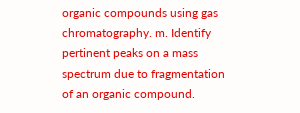organic compounds using gas chromatography. m. Identify pertinent peaks on a mass spectrum due to fragmentation of an organic compound.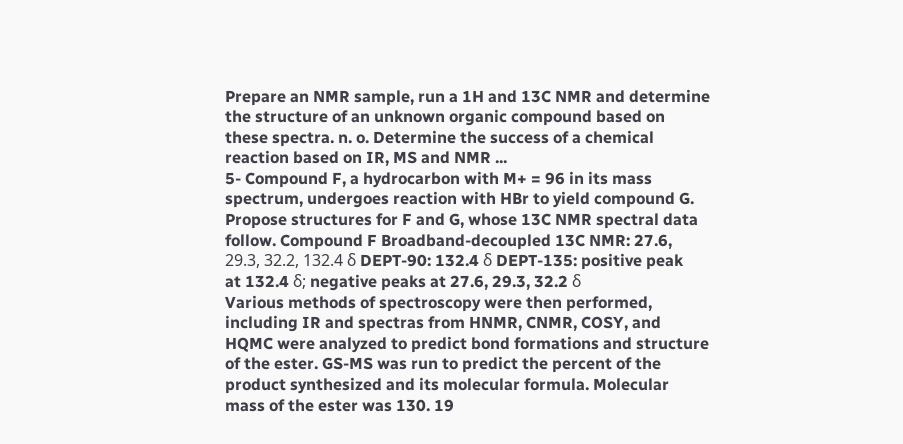Prepare an NMR sample, run a 1H and 13C NMR and determine the structure of an unknown organic compound based on these spectra. n. o. Determine the success of a chemical reaction based on IR, MS and NMR ...
5- Compound F, a hydrocarbon with M+ = 96 in its mass spectrum, undergoes reaction with HBr to yield compound G. Propose structures for F and G, whose 13C NMR spectral data follow. Compound F Broadband-decoupled 13C NMR: 27.6, 29.3, 32.2, 132.4 δ DEPT-90: 132.4 δ DEPT-135: positive peak at 132.4 δ; negative peaks at 27.6, 29.3, 32.2 δ
Various methods of spectroscopy were then performed, including IR and spectras from HNMR, CNMR, COSY, and HQMC were analyzed to predict bond formations and structure of the ester. GS-MS was run to predict the percent of the product synthesized and its molecular formula. Molecular mass of the ester was 130. 19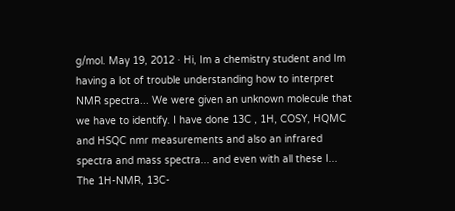g/mol. May 19, 2012 · Hi, Im a chemistry student and Im having a lot of trouble understanding how to interpret NMR spectra... We were given an unknown molecule that we have to identify. I have done 13C , 1H, COSY, HQMC and HSQC nmr measurements and also an infrared spectra and mass spectra... and even with all these I...
The 1H-NMR, 13C-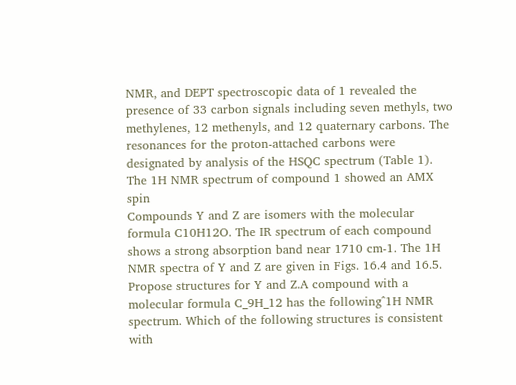NMR, and DEPT spectroscopic data of 1 revealed the presence of 33 carbon signals including seven methyls, two methylenes, 12 methenyls, and 12 quaternary carbons. The resonances for the proton-attached carbons were designated by analysis of the HSQC spectrum (Table 1). The 1H NMR spectrum of compound 1 showed an AMX spin
Compounds Y and Z are isomers with the molecular formula C10H12O. The IR spectrum of each compound shows a strong absorption band near 1710 cm-1. The 1H NMR spectra of Y and Z are given in Figs. 16.4 and 16.5. Propose structures for Y and Z.A compound with a molecular formula C_9H_12 has the following^1H NMR spectrum. Which of the following structures is consistent with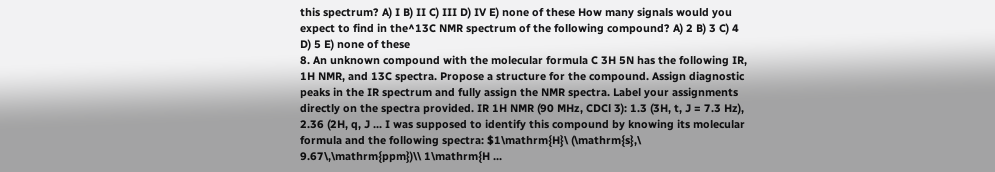this spectrum? A) I B) II C) III D) IV E) none of these How many signals would you expect to find in the^13C NMR spectrum of the following compound? A) 2 B) 3 C) 4 D) 5 E) none of these
8. An unknown compound with the molecular formula C 3H 5N has the following IR, 1H NMR, and 13C spectra. Propose a structure for the compound. Assign diagnostic peaks in the IR spectrum and fully assign the NMR spectra. Label your assignments directly on the spectra provided. IR 1H NMR (90 MHz, CDCl 3): 1.3 (3H, t, J = 7.3 Hz), 2.36 (2H, q, J ... I was supposed to identify this compound by knowing its molecular formula and the following spectra: $1\mathrm{H}\ (\mathrm{s},\ 9.67\,\mathrm{ppm})\\ 1\mathrm{H ...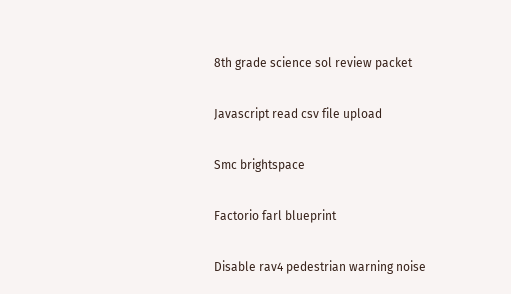8th grade science sol review packet

Javascript read csv file upload

Smc brightspace

Factorio farl blueprint

Disable rav4 pedestrian warning noise